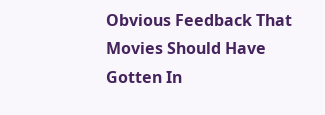Obvious Feedback That Movies Should Have Gotten In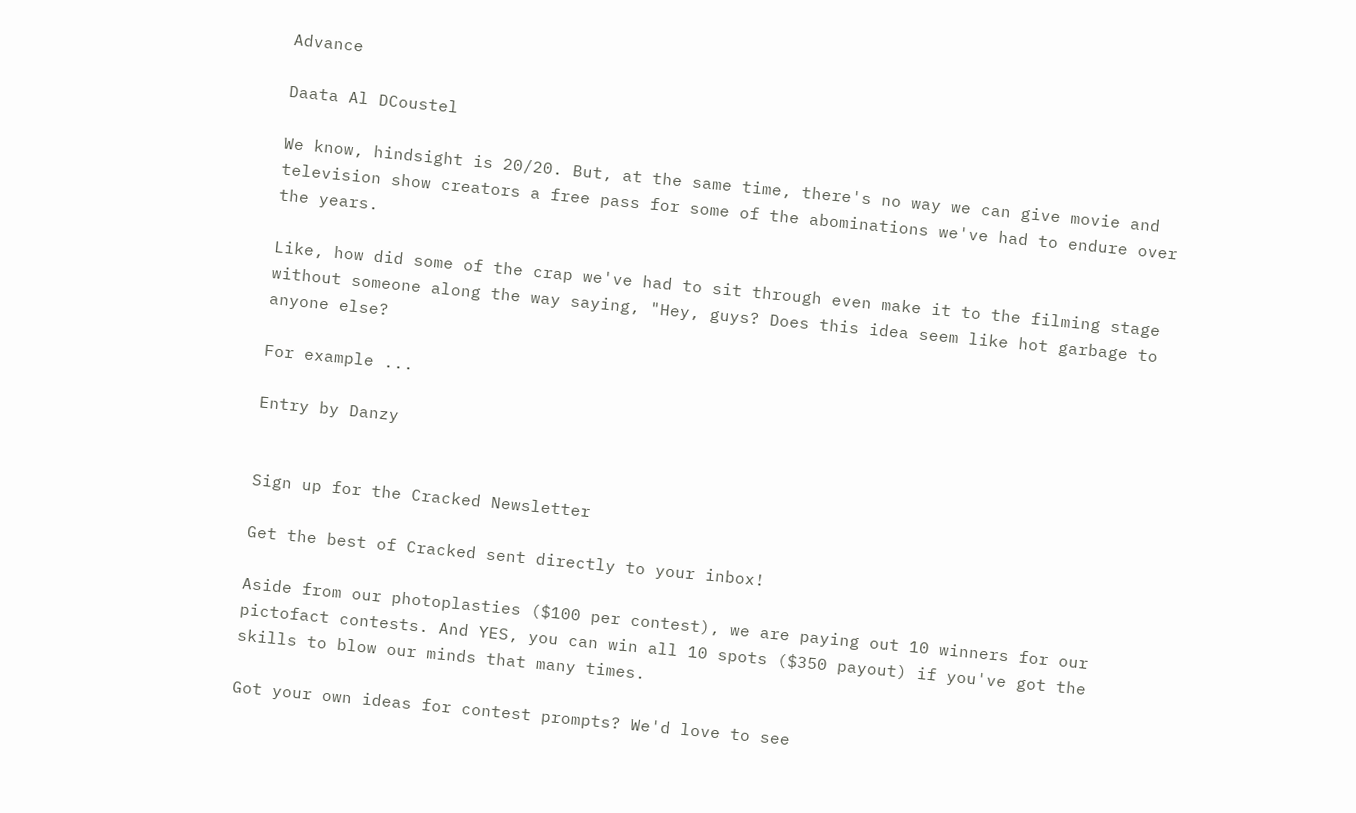Advance

Daata Al DCoustel

We know, hindsight is 20/20. But, at the same time, there's no way we can give movie and television show creators a free pass for some of the abominations we've had to endure over the years.

Like, how did some of the crap we've had to sit through even make it to the filming stage without someone along the way saying, "Hey, guys? Does this idea seem like hot garbage to anyone else?

For example ...

Entry by Danzy


Sign up for the Cracked Newsletter

Get the best of Cracked sent directly to your inbox!

Aside from our photoplasties ($100 per contest), we are paying out 10 winners for our pictofact contests. And YES, you can win all 10 spots ($350 payout) if you've got the skills to blow our minds that many times.

Got your own ideas for contest prompts? We'd love to see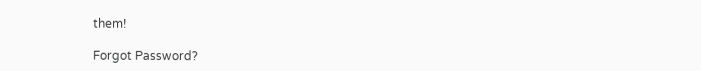them!

Forgot Password?